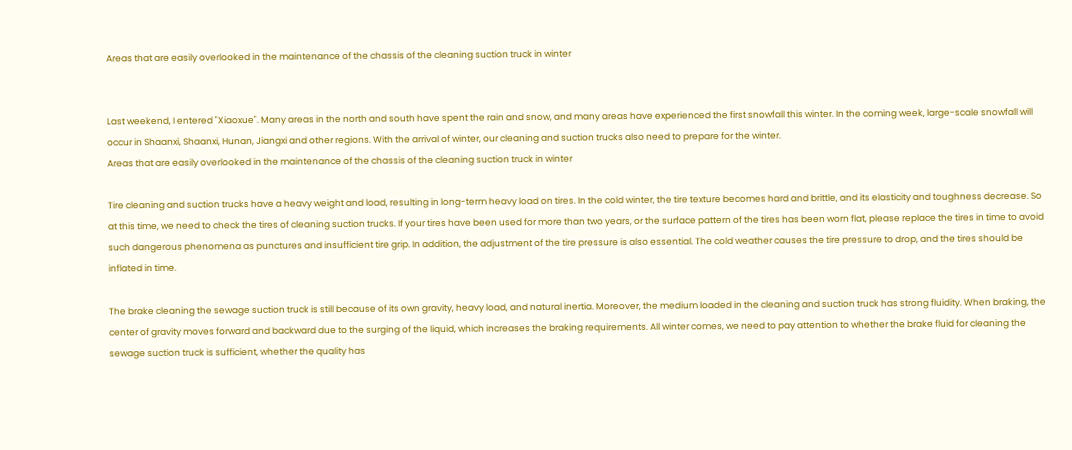Areas that are easily overlooked in the maintenance of the chassis of the cleaning suction truck in winter


Last weekend, I entered "Xiaoxue". Many areas in the north and south have spent the rain and snow, and many areas have experienced the first snowfall this winter. In the coming week, large-scale snowfall will occur in Shaanxi, Shaanxi, Hunan, Jiangxi and other regions. With the arrival of winter, our cleaning and suction trucks also need to prepare for the winter.
Areas that are easily overlooked in the maintenance of the chassis of the cleaning suction truck in winter

Tire cleaning and suction trucks have a heavy weight and load, resulting in long-term heavy load on tires. In the cold winter, the tire texture becomes hard and brittle, and its elasticity and toughness decrease. So at this time, we need to check the tires of cleaning suction trucks. If your tires have been used for more than two years, or the surface pattern of the tires has been worn flat, please replace the tires in time to avoid such dangerous phenomena as punctures and insufficient tire grip. In addition, the adjustment of the tire pressure is also essential. The cold weather causes the tire pressure to drop, and the tires should be inflated in time.

The brake cleaning the sewage suction truck is still because of its own gravity, heavy load, and natural inertia. Moreover, the medium loaded in the cleaning and suction truck has strong fluidity. When braking, the center of gravity moves forward and backward due to the surging of the liquid, which increases the braking requirements. All winter comes, we need to pay attention to whether the brake fluid for cleaning the sewage suction truck is sufficient, whether the quality has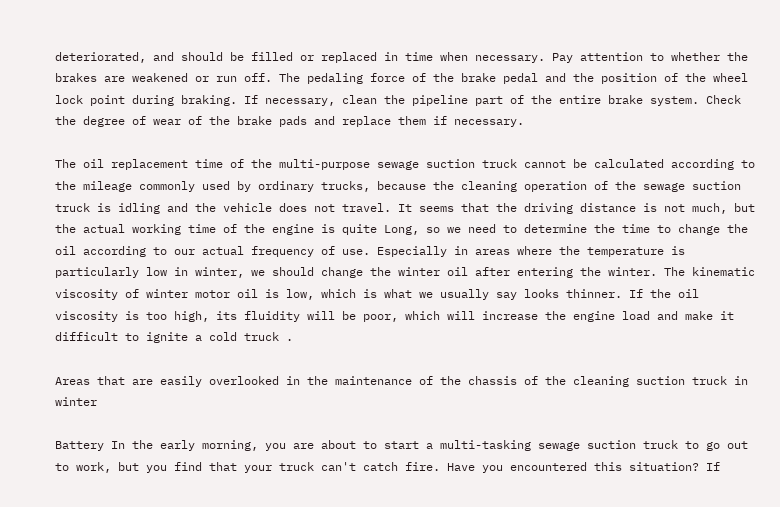deteriorated, and should be filled or replaced in time when necessary. Pay attention to whether the brakes are weakened or run off. The pedaling force of the brake pedal and the position of the wheel lock point during braking. If necessary, clean the pipeline part of the entire brake system. Check the degree of wear of the brake pads and replace them if necessary.

The oil replacement time of the multi-purpose sewage suction truck cannot be calculated according to the mileage commonly used by ordinary trucks, because the cleaning operation of the sewage suction truck is idling and the vehicle does not travel. It seems that the driving distance is not much, but the actual working time of the engine is quite Long, so we need to determine the time to change the oil according to our actual frequency of use. Especially in areas where the temperature is particularly low in winter, we should change the winter oil after entering the winter. The kinematic viscosity of winter motor oil is low, which is what we usually say looks thinner. If the oil viscosity is too high, its fluidity will be poor, which will increase the engine load and make it difficult to ignite a cold truck .

Areas that are easily overlooked in the maintenance of the chassis of the cleaning suction truck in winter

Battery In the early morning, you are about to start a multi-tasking sewage suction truck to go out to work, but you find that your truck can't catch fire. Have you encountered this situation? If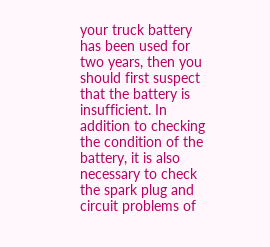your truck battery has been used for two years, then you should first suspect that the battery is insufficient. In addition to checking the condition of the battery, it is also necessary to check the spark plug and circuit problems of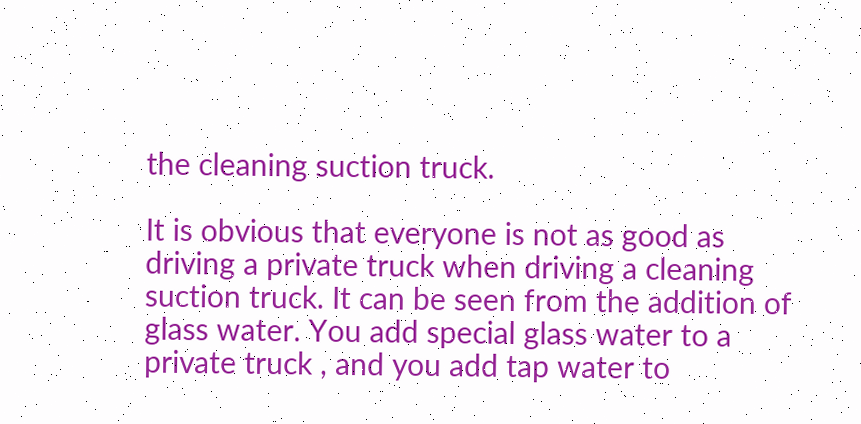the cleaning suction truck.

It is obvious that everyone is not as good as driving a private truck when driving a cleaning suction truck. It can be seen from the addition of glass water. You add special glass water to a private truck , and you add tap water to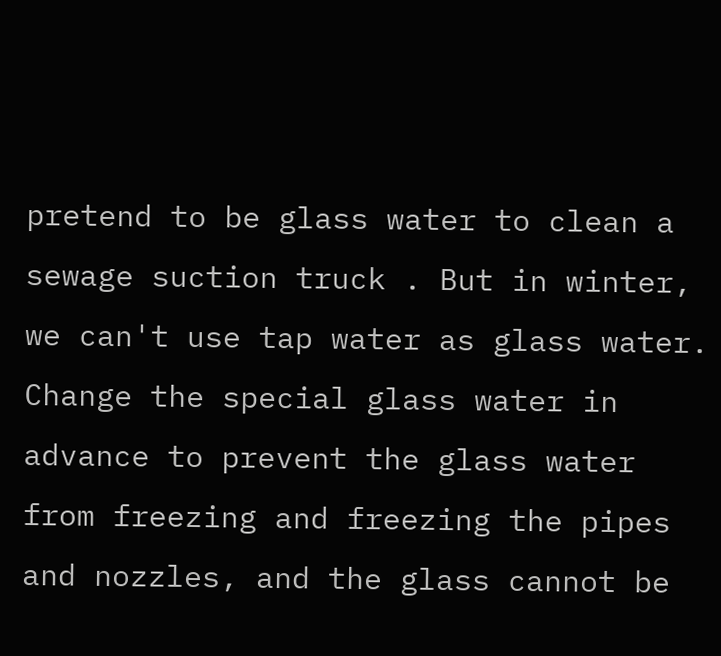pretend to be glass water to clean a sewage suction truck . But in winter, we can't use tap water as glass water. Change the special glass water in advance to prevent the glass water from freezing and freezing the pipes and nozzles, and the glass cannot be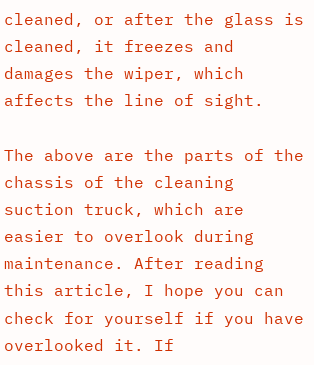cleaned, or after the glass is cleaned, it freezes and damages the wiper, which affects the line of sight.

The above are the parts of the chassis of the cleaning suction truck, which are easier to overlook during maintenance. After reading this article, I hope you can check for yourself if you have overlooked it. If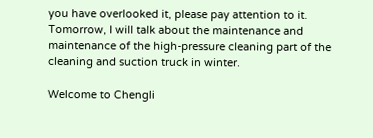you have overlooked it, please pay attention to it. Tomorrow, I will talk about the maintenance and maintenance of the high-pressure cleaning part of the cleaning and suction truck in winter.

Welcome to Chengli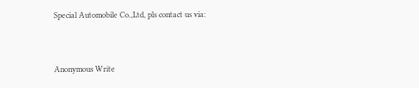Special Automobile Co.,Ltd, pls contact us via:


Anonymous Write